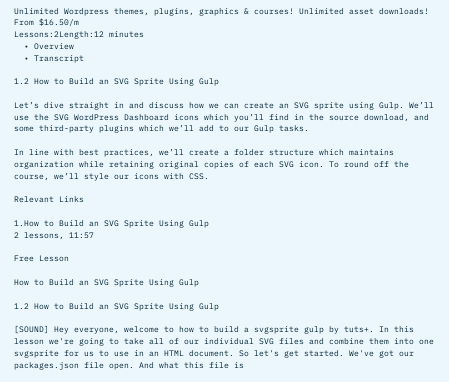Unlimited Wordpress themes, plugins, graphics & courses! Unlimited asset downloads! From $16.50/m
Lessons:2Length:12 minutes
  • Overview
  • Transcript

1.2 How to Build an SVG Sprite Using Gulp

Let’s dive straight in and discuss how we can create an SVG sprite using Gulp. We’ll use the SVG WordPress Dashboard icons which you’ll find in the source download, and some third-party plugins which we’ll add to our Gulp tasks.

In line with best practices, we’ll create a folder structure which maintains organization while retaining original copies of each SVG icon. To round off the course, we’ll style our icons with CSS.

Relevant Links

1.How to Build an SVG Sprite Using Gulp
2 lessons, 11:57

Free Lesson

How to Build an SVG Sprite Using Gulp

1.2 How to Build an SVG Sprite Using Gulp

[SOUND] Hey everyone, welcome to how to build a svgsprite gulp by tuts+. In this lesson we're going to take all of our individual SVG files and combine them into one svgsprite for us to use in an HTML document. So let's get started. We've got our packages.json file open. And what this file is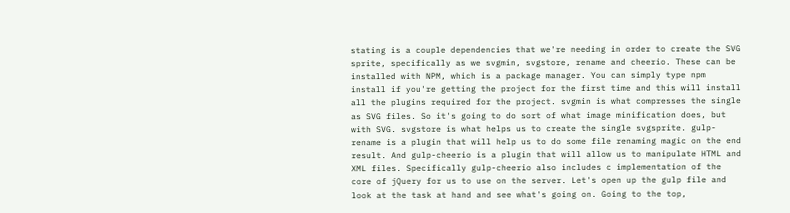stating is a couple dependencies that we're needing in order to create the SVG sprite, specifically as we svgmin, svgstore, rename and cheerio. These can be installed with NPM, which is a package manager. You can simply type npm install if you're getting the project for the first time and this will install all the plugins required for the project. svgmin is what compresses the single as SVG files. So it's going to do sort of what image minification does, but with SVG. svgstore is what helps us to create the single svgsprite. gulp-rename is a plugin that will help us to do some file renaming magic on the end result. And gulp-cheerio is a plugin that will allow us to manipulate HTML and XML files. Specifically gulp-cheerio also includes c implementation of the core of jQuery for us to use on the server. Let's open up the gulp file and look at the task at hand and see what's going on. Going to the top,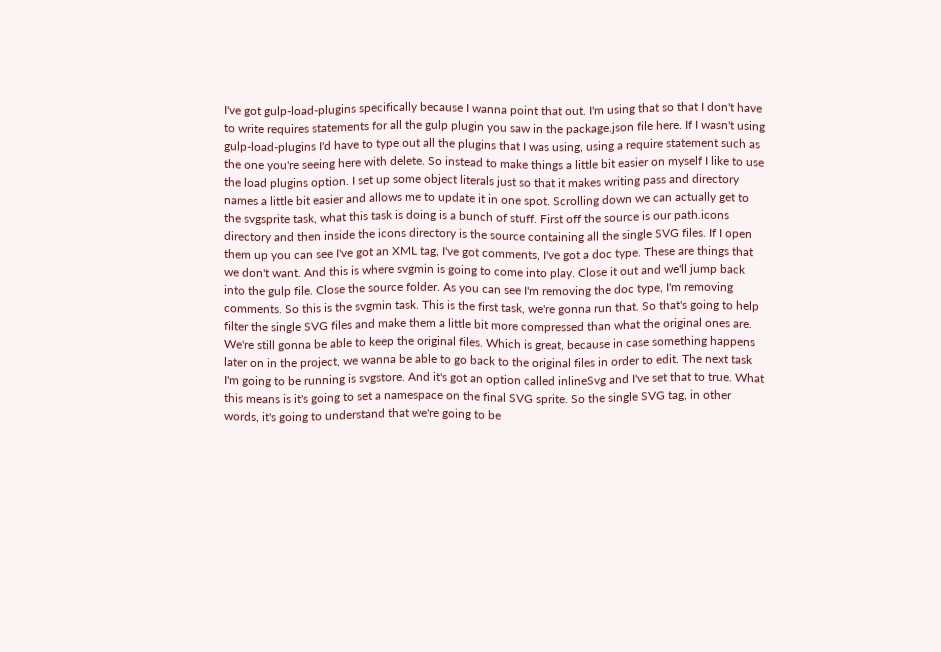I've got gulp-load-plugins specifically because I wanna point that out. I'm using that so that I don't have to write requires statements for all the gulp plugin you saw in the package.json file here. If I wasn't using gulp-load-plugins I'd have to type out all the plugins that I was using, using a require statement such as the one you're seeing here with delete. So instead to make things a little bit easier on myself I like to use the load plugins option. I set up some object literals just so that it makes writing pass and directory names a little bit easier and allows me to update it in one spot. Scrolling down we can actually get to the svgsprite task, what this task is doing is a bunch of stuff. First off the source is our path.icons directory and then inside the icons directory is the source containing all the single SVG files. If I open them up you can see I've got an XML tag, I've got comments, I've got a doc type. These are things that we don't want. And this is where svgmin is going to come into play. Close it out and we'll jump back into the gulp file. Close the source folder. As you can see I'm removing the doc type, I'm removing comments. So this is the svgmin task. This is the first task, we're gonna run that. So that's going to help filter the single SVG files and make them a little bit more compressed than what the original ones are. We're still gonna be able to keep the original files. Which is great, because in case something happens later on in the project, we wanna be able to go back to the original files in order to edit. The next task I'm going to be running is svgstore. And it's got an option called inlineSvg and I've set that to true. What this means is it's going to set a namespace on the final SVG sprite. So the single SVG tag, in other words, it's going to understand that we're going to be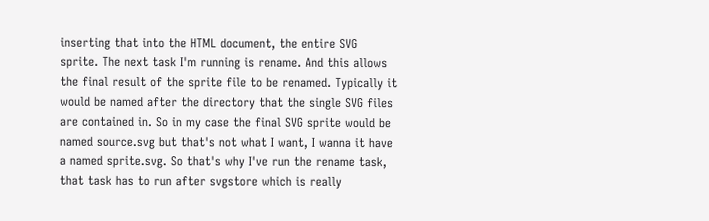inserting that into the HTML document, the entire SVG sprite. The next task I'm running is rename. And this allows the final result of the sprite file to be renamed. Typically it would be named after the directory that the single SVG files are contained in. So in my case the final SVG sprite would be named source.svg but that's not what I want, I wanna it have a named sprite.svg. So that's why I've run the rename task, that task has to run after svgstore which is really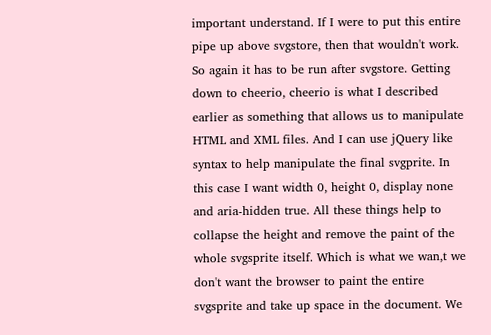important understand. If I were to put this entire pipe up above svgstore, then that wouldn't work. So again it has to be run after svgstore. Getting down to cheerio, cheerio is what I described earlier as something that allows us to manipulate HTML and XML files. And I can use jQuery like syntax to help manipulate the final svgprite. In this case I want width 0, height 0, display none and aria-hidden true. All these things help to collapse the height and remove the paint of the whole svgsprite itself. Which is what we wan,t we don't want the browser to paint the entire svgsprite and take up space in the document. We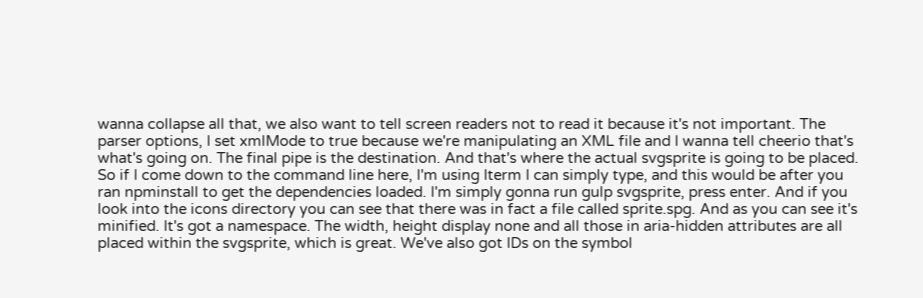wanna collapse all that, we also want to tell screen readers not to read it because it's not important. The parser options, I set xmlMode to true because we're manipulating an XML file and I wanna tell cheerio that's what's going on. The final pipe is the destination. And that's where the actual svgsprite is going to be placed. So if I come down to the command line here, I'm using Iterm I can simply type, and this would be after you ran npminstall to get the dependencies loaded. I'm simply gonna run gulp svgsprite, press enter. And if you look into the icons directory you can see that there was in fact a file called sprite.spg. And as you can see it's minified. It's got a namespace. The width, height display none and all those in aria-hidden attributes are all placed within the svgsprite, which is great. We've also got IDs on the symbol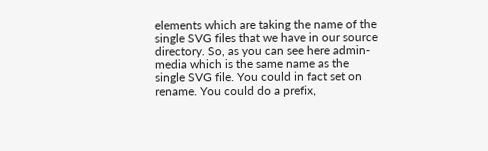elements which are taking the name of the single SVG files that we have in our source directory. So, as you can see here admin-media which is the same name as the single SVG file. You could in fact set on rename. You could do a prefix,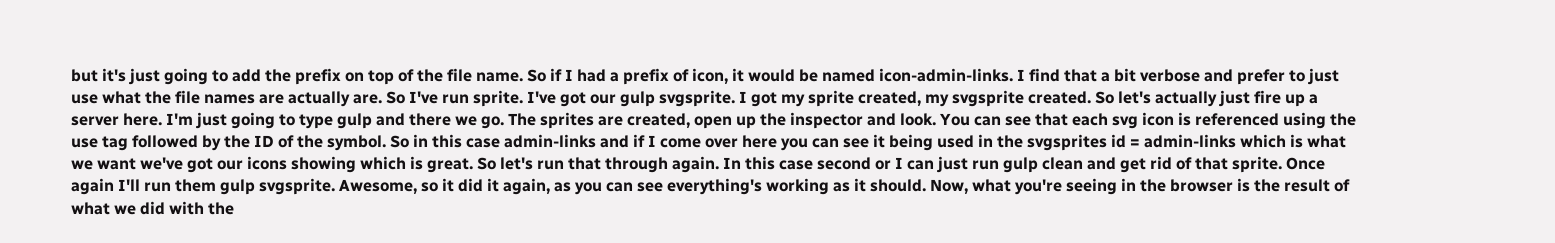but it's just going to add the prefix on top of the file name. So if I had a prefix of icon, it would be named icon-admin-links. I find that a bit verbose and prefer to just use what the file names are actually are. So I've run sprite. I've got our gulp svgsprite. I got my sprite created, my svgsprite created. So let's actually just fire up a server here. I'm just going to type gulp and there we go. The sprites are created, open up the inspector and look. You can see that each svg icon is referenced using the use tag followed by the ID of the symbol. So in this case admin-links and if I come over here you can see it being used in the svgsprites id = admin-links which is what we want we've got our icons showing which is great. So let's run that through again. In this case second or I can just run gulp clean and get rid of that sprite. Once again I'll run them gulp svgsprite. Awesome, so it did it again, as you can see everything's working as it should. Now, what you're seeing in the browser is the result of what we did with the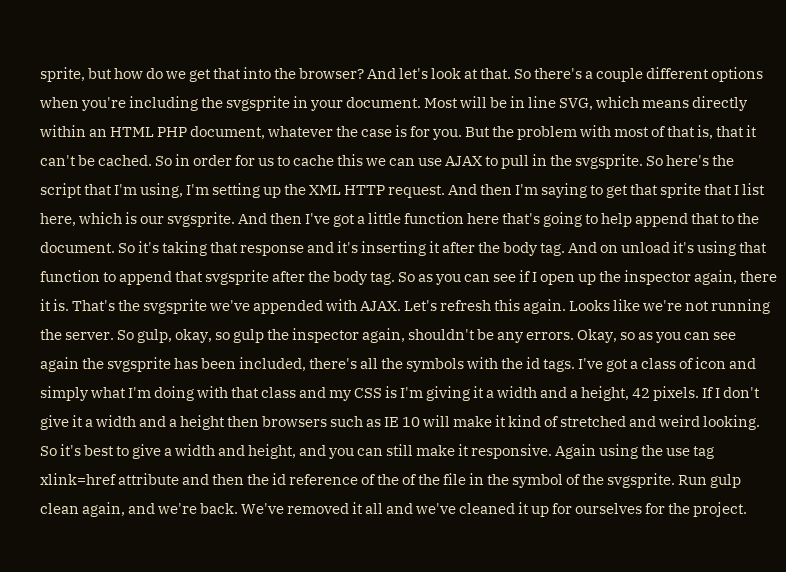sprite, but how do we get that into the browser? And let's look at that. So there's a couple different options when you're including the svgsprite in your document. Most will be in line SVG, which means directly within an HTML PHP document, whatever the case is for you. But the problem with most of that is, that it can't be cached. So in order for us to cache this we can use AJAX to pull in the svgsprite. So here's the script that I'm using, I'm setting up the XML HTTP request. And then I'm saying to get that sprite that I list here, which is our svgsprite. And then I've got a little function here that's going to help append that to the document. So it's taking that response and it's inserting it after the body tag. And on unload it's using that function to append that svgsprite after the body tag. So as you can see if I open up the inspector again, there it is. That's the svgsprite we've appended with AJAX. Let's refresh this again. Looks like we're not running the server. So gulp, okay, so gulp the inspector again, shouldn't be any errors. Okay, so as you can see again the svgsprite has been included, there's all the symbols with the id tags. I've got a class of icon and simply what I'm doing with that class and my CSS is I'm giving it a width and a height, 42 pixels. If I don't give it a width and a height then browsers such as IE 10 will make it kind of stretched and weird looking. So it's best to give a width and height, and you can still make it responsive. Again using the use tag xlink=href attribute and then the id reference of the of the file in the symbol of the svgsprite. Run gulp clean again, and we're back. We've removed it all and we've cleaned it up for ourselves for the project.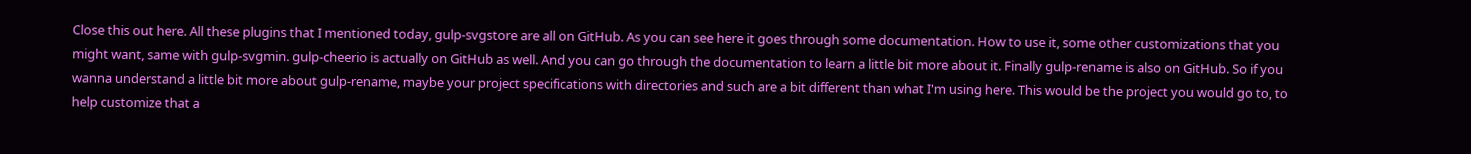Close this out here. All these plugins that I mentioned today, gulp-svgstore are all on GitHub. As you can see here it goes through some documentation. How to use it, some other customizations that you might want, same with gulp-svgmin. gulp-cheerio is actually on GitHub as well. And you can go through the documentation to learn a little bit more about it. Finally gulp-rename is also on GitHub. So if you wanna understand a little bit more about gulp-rename, maybe your project specifications with directories and such are a bit different than what I'm using here. This would be the project you would go to, to help customize that a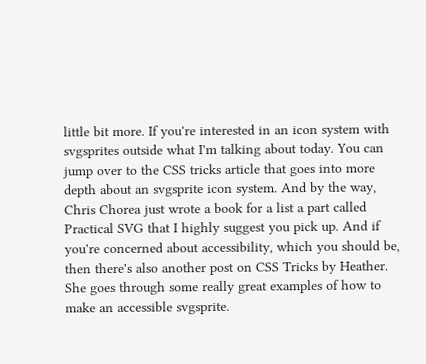little bit more. If you're interested in an icon system with svgsprites outside what I'm talking about today. You can jump over to the CSS tricks article that goes into more depth about an svgsprite icon system. And by the way, Chris Chorea just wrote a book for a list a part called Practical SVG that I highly suggest you pick up. And if you're concerned about accessibility, which you should be, then there's also another post on CSS Tricks by Heather. She goes through some really great examples of how to make an accessible svgsprite.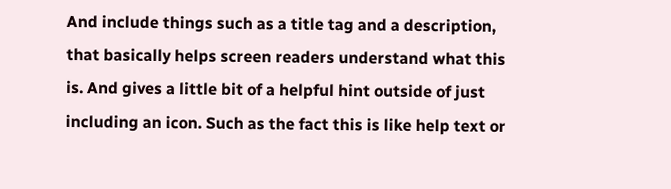And include things such as a title tag and a description, that basically helps screen readers understand what this is. And gives a little bit of a helpful hint outside of just including an icon. Such as the fact this is like help text or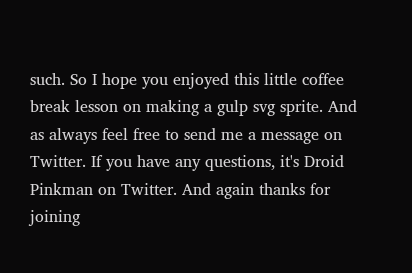such. So I hope you enjoyed this little coffee break lesson on making a gulp svg sprite. And as always feel free to send me a message on Twitter. If you have any questions, it's Droid Pinkman on Twitter. And again thanks for joining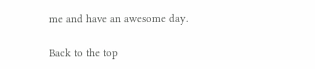me and have an awesome day.

Back to the top